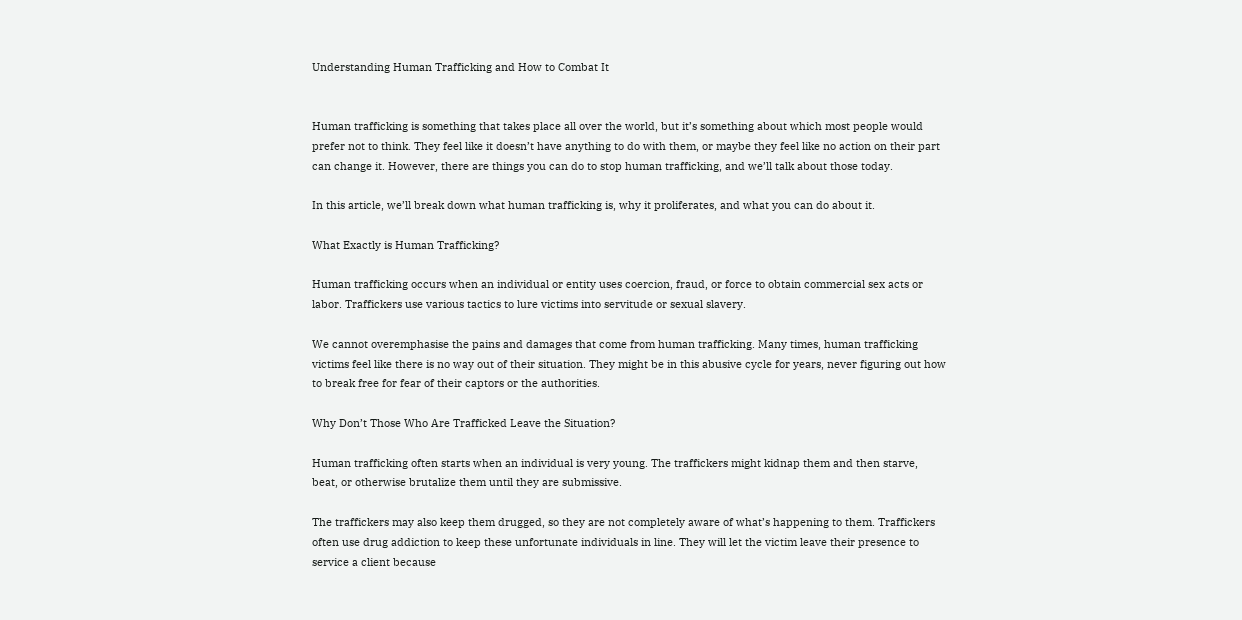Understanding Human Trafficking and How to Combat It


Human trafficking is something that takes place all over the world, but it’s something about which most people would prefer not to think. They feel like it doesn’t have anything to do with them, or maybe they feel like no action on their part can change it. However, there are things you can do to stop human trafficking, and we’ll talk about those today.

In this article, we’ll break down what human trafficking is, why it proliferates, and what you can do about it.

What Exactly is Human Trafficking?

Human trafficking occurs when an individual or entity uses coercion, fraud, or force to obtain commercial sex acts or labor. Traffickers use various tactics to lure victims into servitude or sexual slavery.

We cannot overemphasise the pains and damages that come from human trafficking. Many times, human trafficking victims feel like there is no way out of their situation. They might be in this abusive cycle for years, never figuring out how to break free for fear of their captors or the authorities.

Why Don’t Those Who Are Trafficked Leave the Situation?

Human trafficking often starts when an individual is very young. The traffickers might kidnap them and then starve, beat, or otherwise brutalize them until they are submissive.

The traffickers may also keep them drugged, so they are not completely aware of what’s happening to them. Traffickers often use drug addiction to keep these unfortunate individuals in line. They will let the victim leave their presence to service a client because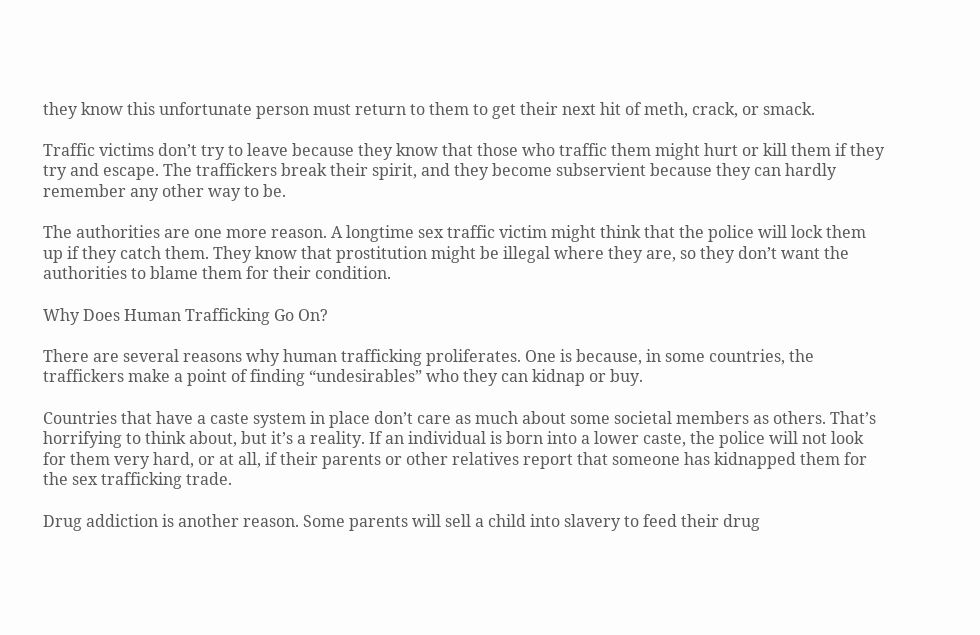they know this unfortunate person must return to them to get their next hit of meth, crack, or smack.

Traffic victims don’t try to leave because they know that those who traffic them might hurt or kill them if they try and escape. The traffickers break their spirit, and they become subservient because they can hardly remember any other way to be.

The authorities are one more reason. A longtime sex traffic victim might think that the police will lock them up if they catch them. They know that prostitution might be illegal where they are, so they don’t want the authorities to blame them for their condition.

Why Does Human Trafficking Go On?

There are several reasons why human trafficking proliferates. One is because, in some countries, the traffickers make a point of finding “undesirables” who they can kidnap or buy.

Countries that have a caste system in place don’t care as much about some societal members as others. That’s horrifying to think about, but it’s a reality. If an individual is born into a lower caste, the police will not look for them very hard, or at all, if their parents or other relatives report that someone has kidnapped them for the sex trafficking trade.

Drug addiction is another reason. Some parents will sell a child into slavery to feed their drug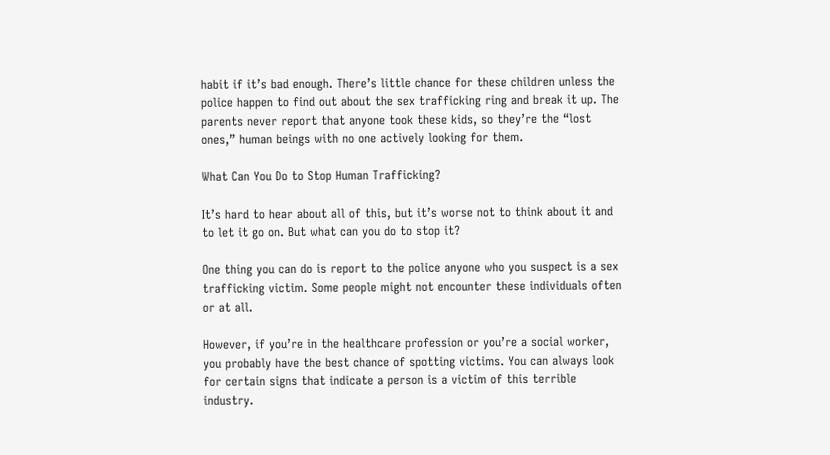habit if it’s bad enough. There’s little chance for these children unless the police happen to find out about the sex trafficking ring and break it up. The parents never report that anyone took these kids, so they’re the “lost ones,” human beings with no one actively looking for them.

What Can You Do to Stop Human Trafficking?

It’s hard to hear about all of this, but it’s worse not to think about it and to let it go on. But what can you do to stop it?

One thing you can do is report to the police anyone who you suspect is a sex trafficking victim. Some people might not encounter these individuals often or at all.

However, if you’re in the healthcare profession or you’re a social worker, you probably have the best chance of spotting victims. You can always look for certain signs that indicate a person is a victim of this terrible industry.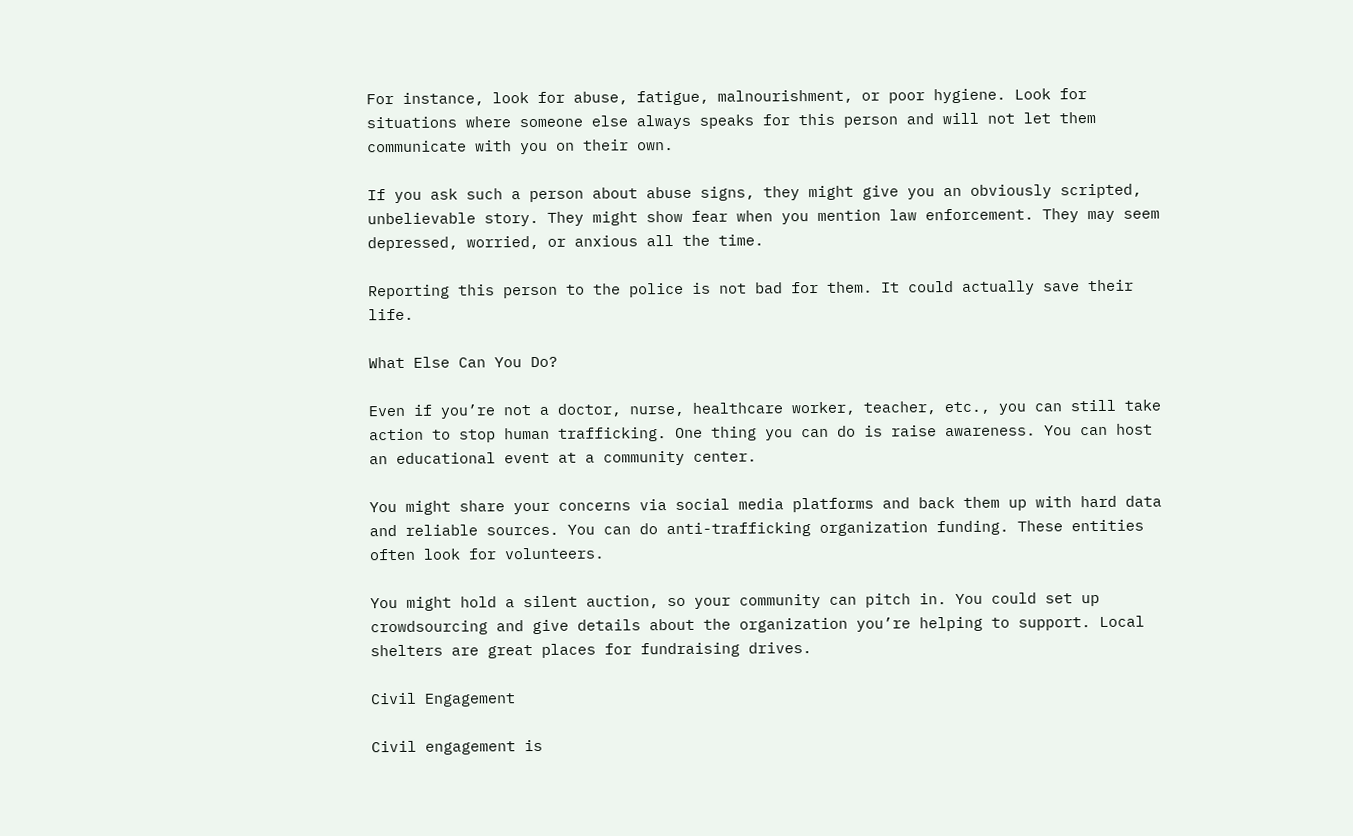For instance, look for abuse, fatigue, malnourishment, or poor hygiene. Look for situations where someone else always speaks for this person and will not let them communicate with you on their own.

If you ask such a person about abuse signs, they might give you an obviously scripted, unbelievable story. They might show fear when you mention law enforcement. They may seem depressed, worried, or anxious all the time.

Reporting this person to the police is not bad for them. It could actually save their life.

What Else Can You Do?

Even if you’re not a doctor, nurse, healthcare worker, teacher, etc., you can still take action to stop human trafficking. One thing you can do is raise awareness. You can host an educational event at a community center.

You might share your concerns via social media platforms and back them up with hard data and reliable sources. You can do anti-trafficking organization funding. These entities often look for volunteers.

You might hold a silent auction, so your community can pitch in. You could set up crowdsourcing and give details about the organization you’re helping to support. Local shelters are great places for fundraising drives.

Civil Engagement

Civil engagement is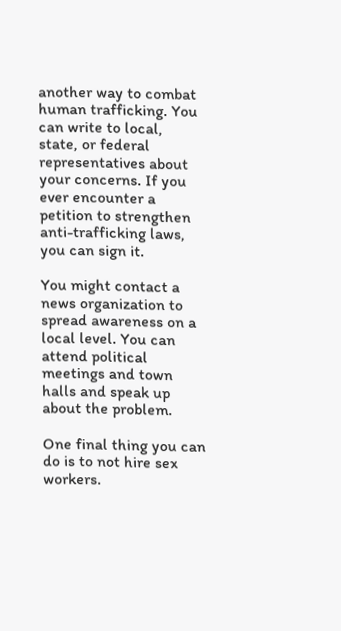another way to combat human trafficking. You can write to local, state, or federal representatives about your concerns. If you ever encounter a petition to strengthen anti-trafficking laws, you can sign it.

You might contact a news organization to spread awareness on a local level. You can attend political meetings and town halls and speak up about the problem.

One final thing you can do is to not hire sex workers.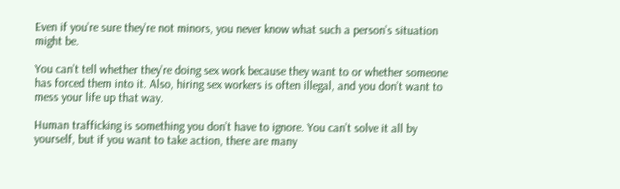Even if you’re sure they’re not minors, you never know what such a person’s situation might be.

You can’t tell whether they’re doing sex work because they want to or whether someone has forced them into it. Also, hiring sex workers is often illegal, and you don’t want to mess your life up that way.

Human trafficking is something you don’t have to ignore. You can’t solve it all by yourself, but if you want to take action, there are many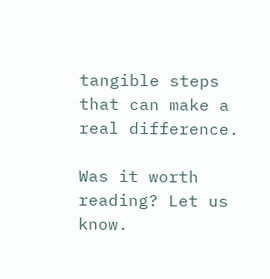tangible steps that can make a real difference.

Was it worth reading? Let us know.